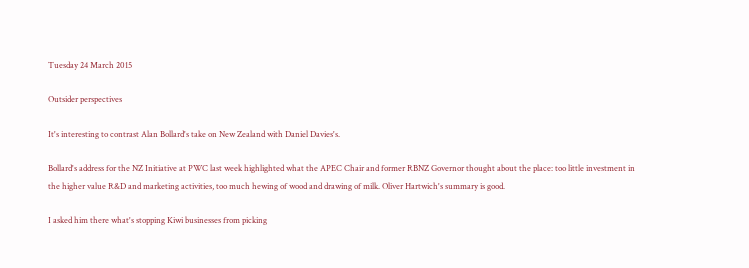Tuesday 24 March 2015

Outsider perspectives

It's interesting to contrast Alan Bollard's take on New Zealand with Daniel Davies's.

Bollard's address for the NZ Initiative at PWC last week highlighted what the APEC Chair and former RBNZ Governor thought about the place: too little investment in the higher value R&D and marketing activities, too much hewing of wood and drawing of milk. Oliver Hartwich's summary is good.

I asked him there what's stopping Kiwi businesses from picking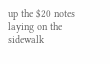up the $20 notes laying on the sidewalk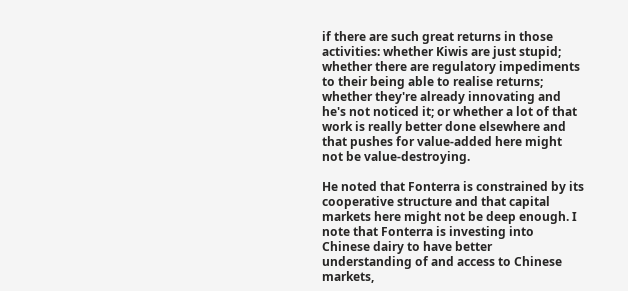if there are such great returns in those activities: whether Kiwis are just stupid; whether there are regulatory impediments to their being able to realise returns; whether they're already innovating and he's not noticed it; or whether a lot of that work is really better done elsewhere and that pushes for value-added here might not be value-destroying.

He noted that Fonterra is constrained by its cooperative structure and that capital markets here might not be deep enough. I note that Fonterra is investing into Chinese dairy to have better understanding of and access to Chinese markets,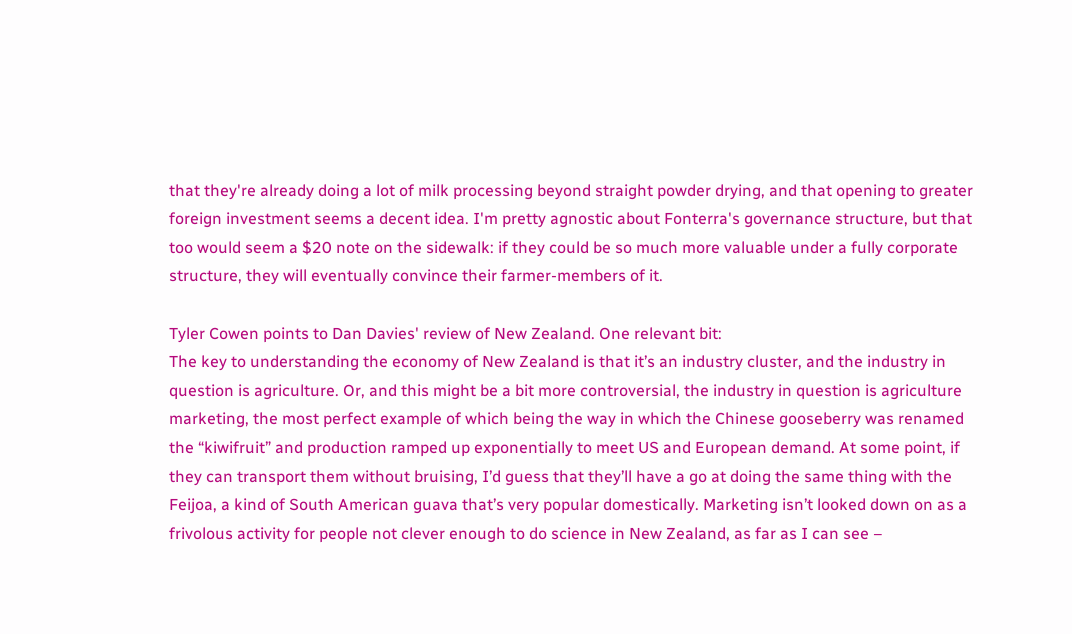that they're already doing a lot of milk processing beyond straight powder drying, and that opening to greater foreign investment seems a decent idea. I'm pretty agnostic about Fonterra's governance structure, but that too would seem a $20 note on the sidewalk: if they could be so much more valuable under a fully corporate structure, they will eventually convince their farmer-members of it.

Tyler Cowen points to Dan Davies' review of New Zealand. One relevant bit:
The key to understanding the economy of New Zealand is that it’s an industry cluster, and the industry in question is agriculture. Or, and this might be a bit more controversial, the industry in question is agriculture marketing, the most perfect example of which being the way in which the Chinese gooseberry was renamed the “kiwifruit” and production ramped up exponentially to meet US and European demand. At some point, if they can transport them without bruising, I’d guess that they’ll have a go at doing the same thing with the Feijoa, a kind of South American guava that’s very popular domestically. Marketing isn’t looked down on as a frivolous activity for people not clever enough to do science in New Zealand, as far as I can see –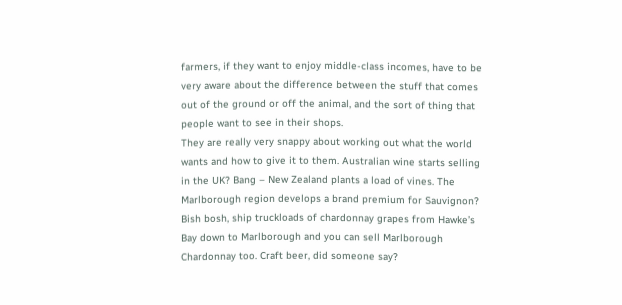farmers, if they want to enjoy middle-class incomes, have to be very aware about the difference between the stuff that comes out of the ground or off the animal, and the sort of thing that people want to see in their shops.
They are really very snappy about working out what the world wants and how to give it to them. Australian wine starts selling in the UK? Bang – New Zealand plants a load of vines. The Marlborough region develops a brand premium for Sauvignon? Bish bosh, ship truckloads of chardonnay grapes from Hawke’s Bay down to Marlborough and you can sell Marlborough Chardonnay too. Craft beer, did someone say?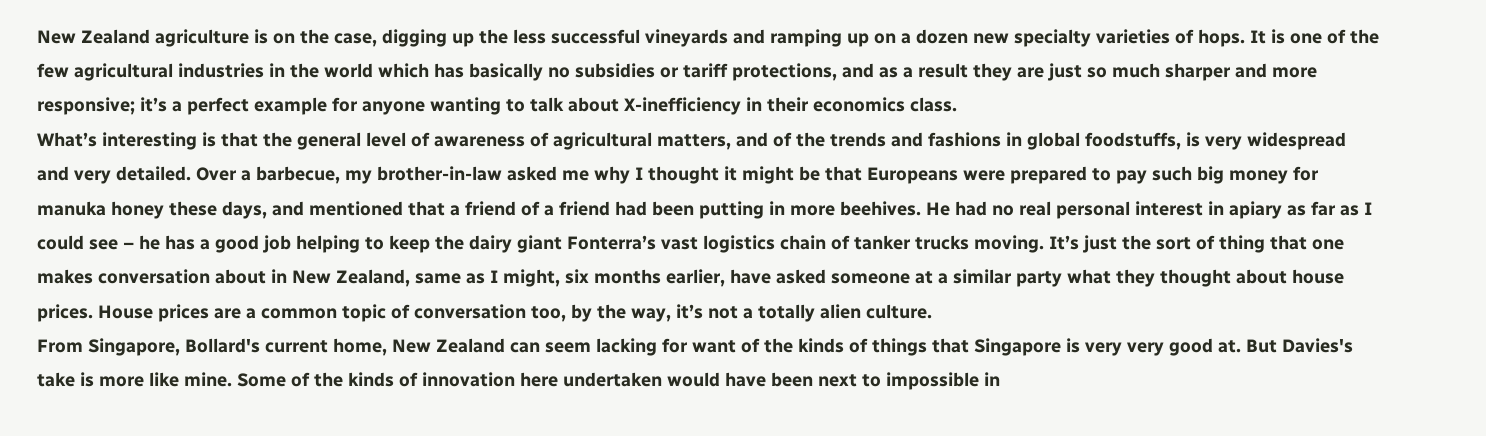New Zealand agriculture is on the case, digging up the less successful vineyards and ramping up on a dozen new specialty varieties of hops. It is one of the few agricultural industries in the world which has basically no subsidies or tariff protections, and as a result they are just so much sharper and more responsive; it’s a perfect example for anyone wanting to talk about X-inefficiency in their economics class.
What’s interesting is that the general level of awareness of agricultural matters, and of the trends and fashions in global foodstuffs, is very widespread and very detailed. Over a barbecue, my brother-in-law asked me why I thought it might be that Europeans were prepared to pay such big money for manuka honey these days, and mentioned that a friend of a friend had been putting in more beehives. He had no real personal interest in apiary as far as I could see – he has a good job helping to keep the dairy giant Fonterra’s vast logistics chain of tanker trucks moving. It’s just the sort of thing that one makes conversation about in New Zealand, same as I might, six months earlier, have asked someone at a similar party what they thought about house prices. House prices are a common topic of conversation too, by the way, it’s not a totally alien culture.
From Singapore, Bollard's current home, New Zealand can seem lacking for want of the kinds of things that Singapore is very very good at. But Davies's take is more like mine. Some of the kinds of innovation here undertaken would have been next to impossible in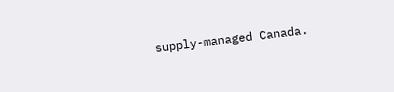supply-managed Canada.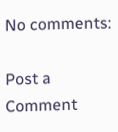No comments:

Post a Comment